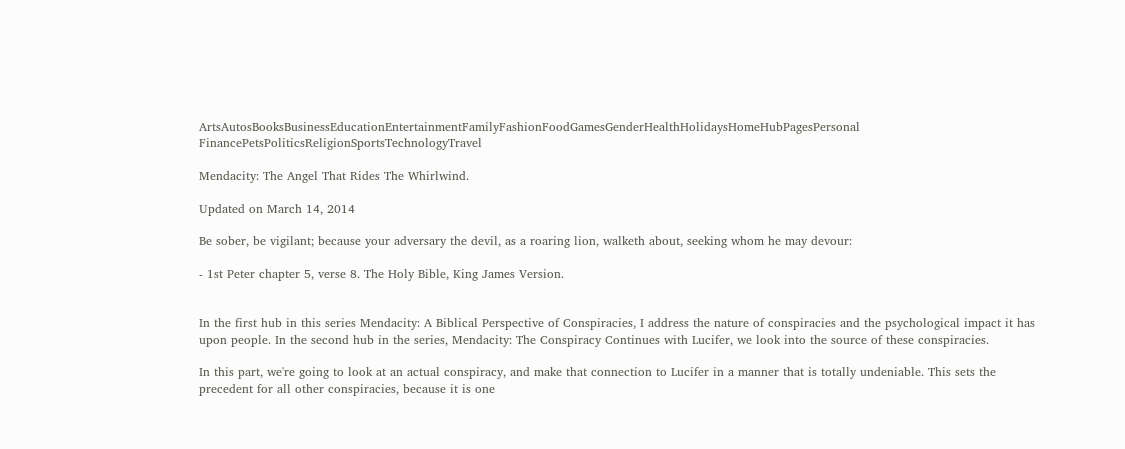ArtsAutosBooksBusinessEducationEntertainmentFamilyFashionFoodGamesGenderHealthHolidaysHomeHubPagesPersonal FinancePetsPoliticsReligionSportsTechnologyTravel

Mendacity: The Angel That Rides The Whirlwind.

Updated on March 14, 2014

Be sober, be vigilant; because your adversary the devil, as a roaring lion, walketh about, seeking whom he may devour:

- 1st Peter chapter 5, verse 8. The Holy Bible, King James Version.


In the first hub in this series Mendacity: A Biblical Perspective of Conspiracies, I address the nature of conspiracies and the psychological impact it has upon people. In the second hub in the series, Mendacity: The Conspiracy Continues with Lucifer, we look into the source of these conspiracies.

In this part, we're going to look at an actual conspiracy, and make that connection to Lucifer in a manner that is totally undeniable. This sets the precedent for all other conspiracies, because it is one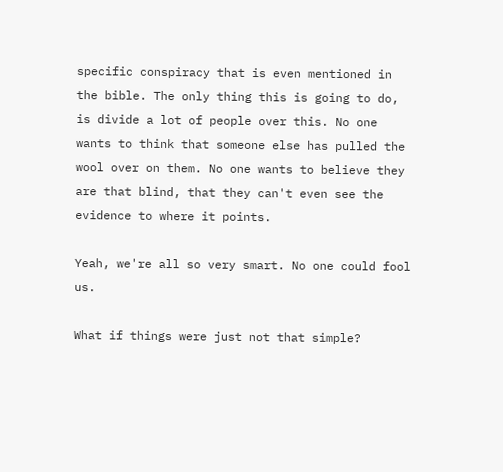specific conspiracy that is even mentioned in the bible. The only thing this is going to do, is divide a lot of people over this. No one wants to think that someone else has pulled the wool over on them. No one wants to believe they are that blind, that they can't even see the evidence to where it points.

Yeah, we're all so very smart. No one could fool us.

What if things were just not that simple?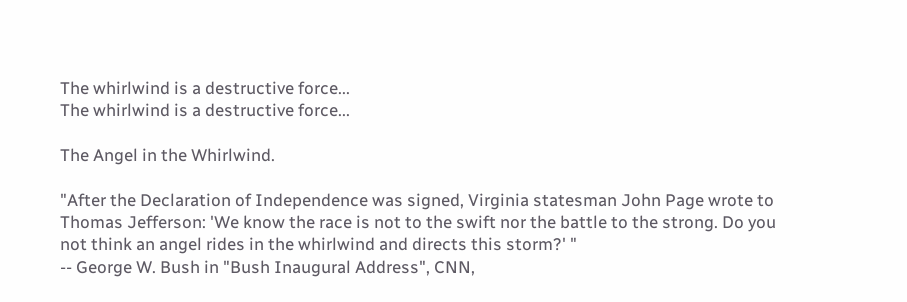The whirlwind is a destructive force...
The whirlwind is a destructive force...

The Angel in the Whirlwind.

"After the Declaration of Independence was signed, Virginia statesman John Page wrote to Thomas Jefferson: 'We know the race is not to the swift nor the battle to the strong. Do you not think an angel rides in the whirlwind and directs this storm?' "
-- George W. Bush in "Bush Inaugural Address", CNN,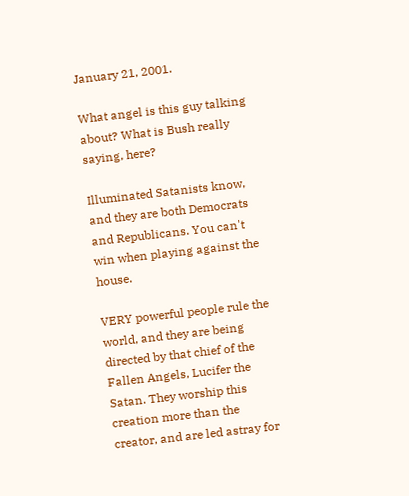January 21, 2001.

What angel is this guy talking about? What is Bush really saying, here?

Illuminated Satanists know, and they are both Democrats and Republicans. You can't win when playing against the house.

VERY powerful people rule the world, and they are being directed by that chief of the Fallen Angels, Lucifer the Satan. They worship this creation more than the creator, and are led astray for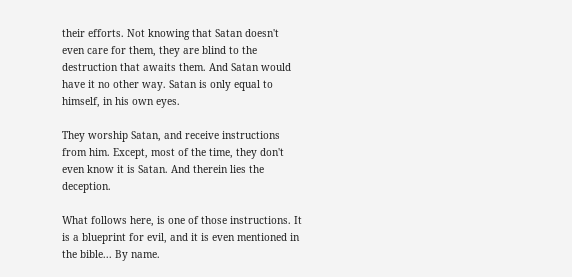their efforts. Not knowing that Satan doesn't even care for them, they are blind to the destruction that awaits them. And Satan would have it no other way. Satan is only equal to himself, in his own eyes.

They worship Satan, and receive instructions from him. Except, most of the time, they don't even know it is Satan. And therein lies the deception.

What follows here, is one of those instructions. It is a blueprint for evil, and it is even mentioned in the bible... By name.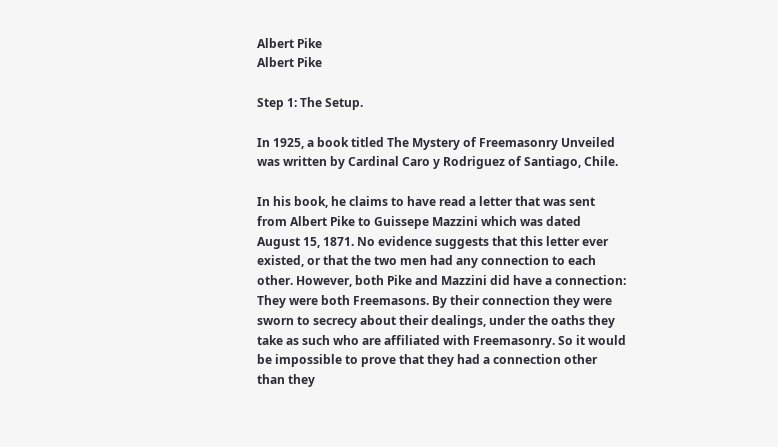Albert Pike
Albert Pike

Step 1: The Setup.

In 1925, a book titled The Mystery of Freemasonry Unveiled was written by Cardinal Caro y Rodriguez of Santiago, Chile.

In his book, he claims to have read a letter that was sent from Albert Pike to Guissepe Mazzini which was dated August 15, 1871. No evidence suggests that this letter ever existed, or that the two men had any connection to each other. However, both Pike and Mazzini did have a connection: They were both Freemasons. By their connection they were sworn to secrecy about their dealings, under the oaths they take as such who are affiliated with Freemasonry. So it would be impossible to prove that they had a connection other than they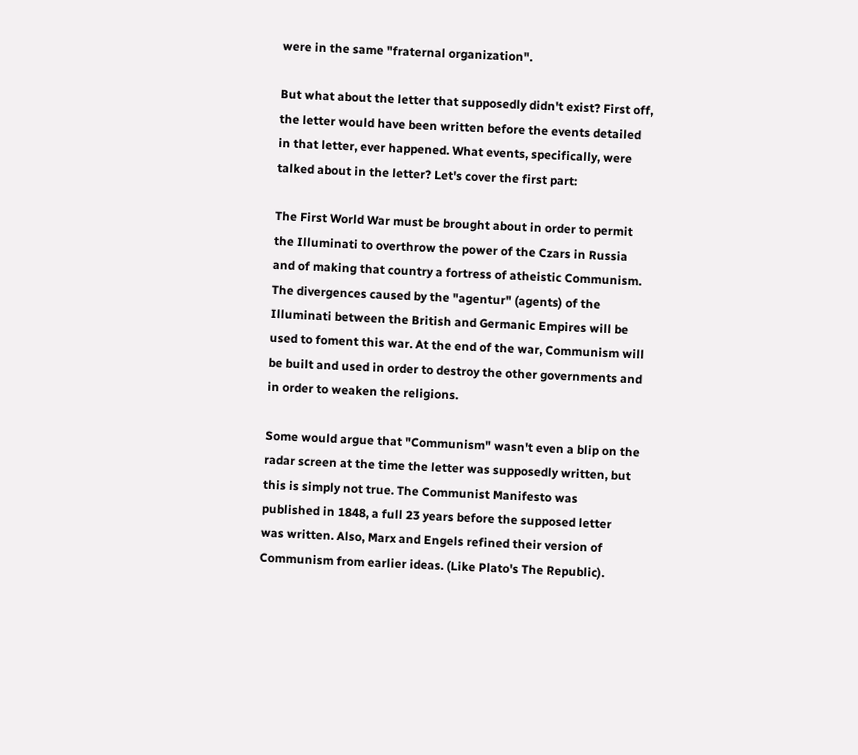were in the same "fraternal organization".

But what about the letter that supposedly didn't exist? First off, the letter would have been written before the events detailed in that letter, ever happened. What events, specifically, were talked about in the letter? Let's cover the first part:

The First World War must be brought about in order to permit the Illuminati to overthrow the power of the Czars in Russia and of making that country a fortress of atheistic Communism. The divergences caused by the "agentur" (agents) of the Illuminati between the British and Germanic Empires will be used to foment this war. At the end of the war, Communism will be built and used in order to destroy the other governments and in order to weaken the religions.

Some would argue that "Communism" wasn't even a blip on the radar screen at the time the letter was supposedly written, but this is simply not true. The Communist Manifesto was published in 1848, a full 23 years before the supposed letter was written. Also, Marx and Engels refined their version of Communism from earlier ideas. (Like Plato's The Republic).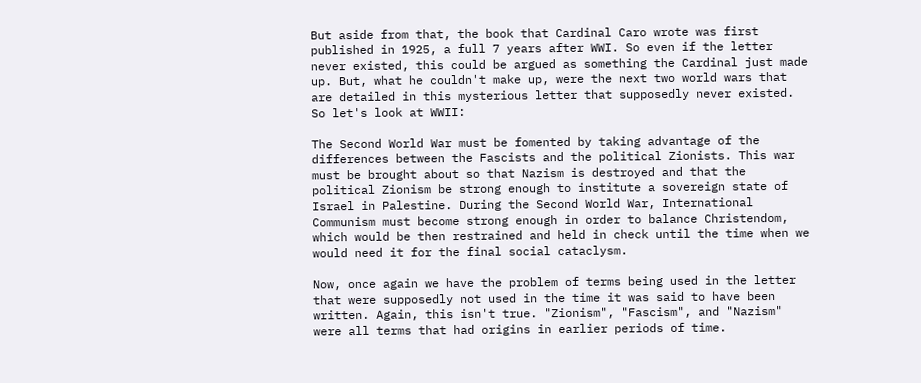But aside from that, the book that Cardinal Caro wrote was first published in 1925, a full 7 years after WWI. So even if the letter never existed, this could be argued as something the Cardinal just made up. But, what he couldn't make up, were the next two world wars that are detailed in this mysterious letter that supposedly never existed. So let's look at WWII:

The Second World War must be fomented by taking advantage of the differences between the Fascists and the political Zionists. This war must be brought about so that Nazism is destroyed and that the political Zionism be strong enough to institute a sovereign state of Israel in Palestine. During the Second World War, International Communism must become strong enough in order to balance Christendom, which would be then restrained and held in check until the time when we would need it for the final social cataclysm.

Now, once again we have the problem of terms being used in the letter that were supposedly not used in the time it was said to have been written. Again, this isn't true. "Zionism", "Fascism", and "Nazism" were all terms that had origins in earlier periods of time.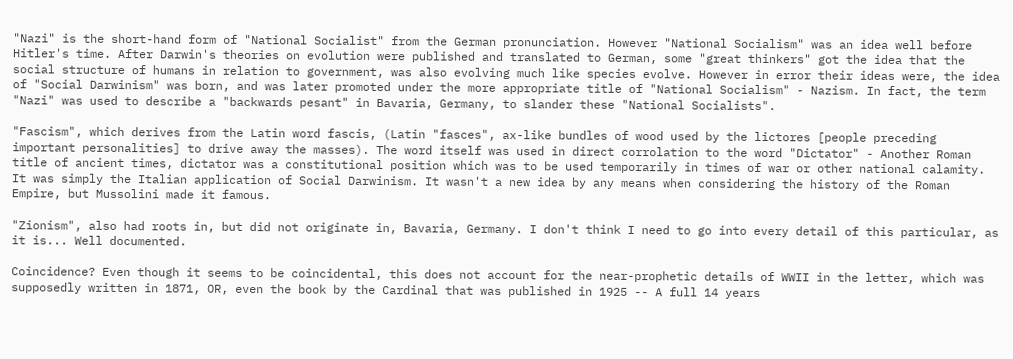"Nazi" is the short-hand form of "National Socialist" from the German pronunciation. However "National Socialism" was an idea well before Hitler's time. After Darwin's theories on evolution were published and translated to German, some "great thinkers" got the idea that the social structure of humans in relation to government, was also evolving much like species evolve. However in error their ideas were, the idea of "Social Darwinism" was born, and was later promoted under the more appropriate title of "National Socialism" - Nazism. In fact, the term "Nazi" was used to describe a "backwards pesant" in Bavaria, Germany, to slander these "National Socialists".

"Fascism", which derives from the Latin word fascis, (Latin "fasces", ax-like bundles of wood used by the lictores [people preceding important personalities] to drive away the masses). The word itself was used in direct corrolation to the word "Dictator" - Another Roman title of ancient times, dictator was a constitutional position which was to be used temporarily in times of war or other national calamity. It was simply the Italian application of Social Darwinism. It wasn't a new idea by any means when considering the history of the Roman Empire, but Mussolini made it famous.

"Zionism", also had roots in, but did not originate in, Bavaria, Germany. I don't think I need to go into every detail of this particular, as it is... Well documented.

Coincidence? Even though it seems to be coincidental, this does not account for the near-prophetic details of WWII in the letter, which was supposedly written in 1871, OR, even the book by the Cardinal that was published in 1925 -- A full 14 years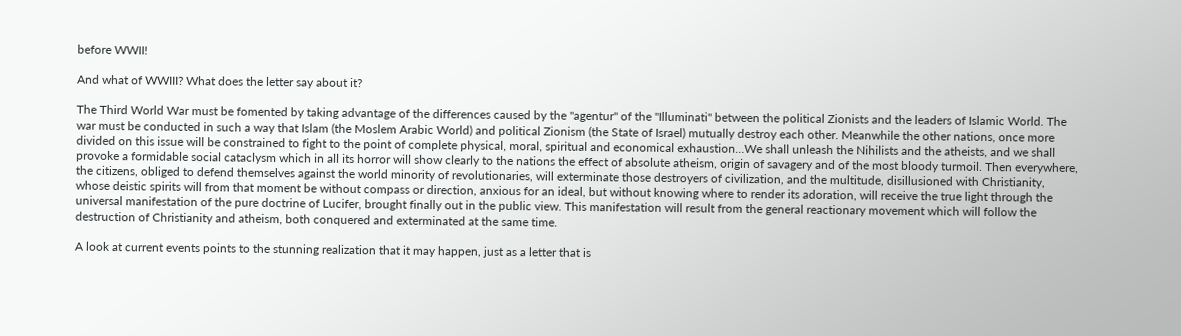before WWII!

And what of WWIII? What does the letter say about it?

The Third World War must be fomented by taking advantage of the differences caused by the "agentur" of the "Illuminati" between the political Zionists and the leaders of Islamic World. The war must be conducted in such a way that Islam (the Moslem Arabic World) and political Zionism (the State of Israel) mutually destroy each other. Meanwhile the other nations, once more divided on this issue will be constrained to fight to the point of complete physical, moral, spiritual and economical exhaustion…We shall unleash the Nihilists and the atheists, and we shall provoke a formidable social cataclysm which in all its horror will show clearly to the nations the effect of absolute atheism, origin of savagery and of the most bloody turmoil. Then everywhere, the citizens, obliged to defend themselves against the world minority of revolutionaries, will exterminate those destroyers of civilization, and the multitude, disillusioned with Christianity, whose deistic spirits will from that moment be without compass or direction, anxious for an ideal, but without knowing where to render its adoration, will receive the true light through the universal manifestation of the pure doctrine of Lucifer, brought finally out in the public view. This manifestation will result from the general reactionary movement which will follow the destruction of Christianity and atheism, both conquered and exterminated at the same time.

A look at current events points to the stunning realization that it may happen, just as a letter that is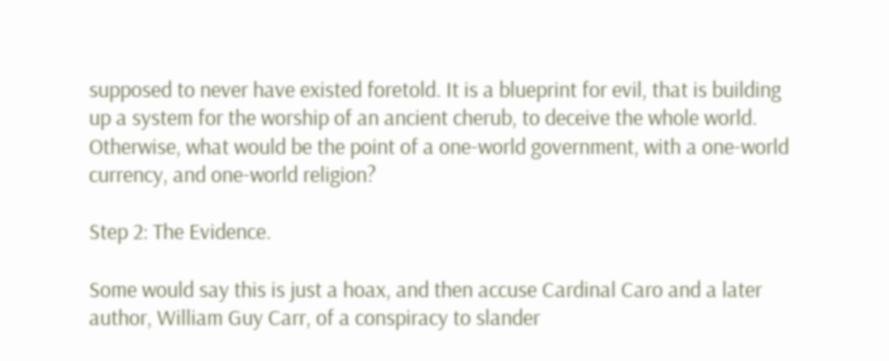supposed to never have existed foretold. It is a blueprint for evil, that is building up a system for the worship of an ancient cherub, to deceive the whole world. Otherwise, what would be the point of a one-world government, with a one-world currency, and one-world religion?

Step 2: The Evidence.

Some would say this is just a hoax, and then accuse Cardinal Caro and a later author, William Guy Carr, of a conspiracy to slander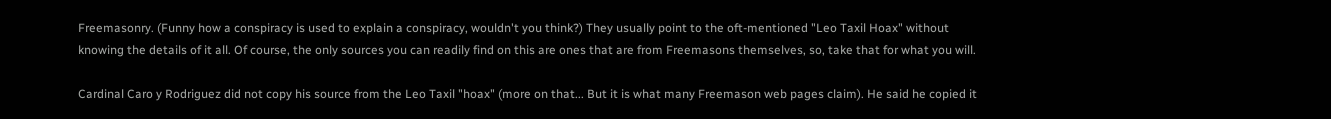Freemasonry. (Funny how a conspiracy is used to explain a conspiracy, wouldn't you think?) They usually point to the oft-mentioned "Leo Taxil Hoax" without knowing the details of it all. Of course, the only sources you can readily find on this are ones that are from Freemasons themselves, so, take that for what you will.

Cardinal Caro y Rodriguez did not copy his source from the Leo Taxil "hoax" (more on that... But it is what many Freemason web pages claim). He said he copied it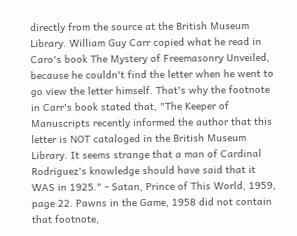directly from the source at the British Museum Library. William Guy Carr copied what he read in Caro's book The Mystery of Freemasonry Unveiled, because he couldn't find the letter when he went to go view the letter himself. That's why the footnote in Carr's book stated that, "The Keeper of Manuscripts recently informed the author that this letter is NOT cataloged in the British Museum Library. It seems strange that a man of Cardinal Rodriguez's knowledge should have said that it WAS in 1925." - Satan, Prince of This World, 1959, page 22. Pawns in the Game, 1958 did not contain that footnote,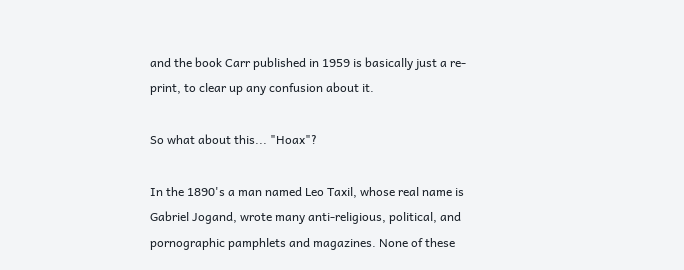and the book Carr published in 1959 is basically just a re-print, to clear up any confusion about it.

So what about this... "Hoax"?

In the 1890's a man named Leo Taxil, whose real name is Gabriel Jogand, wrote many anti-religious, political, and pornographic pamphlets and magazines. None of these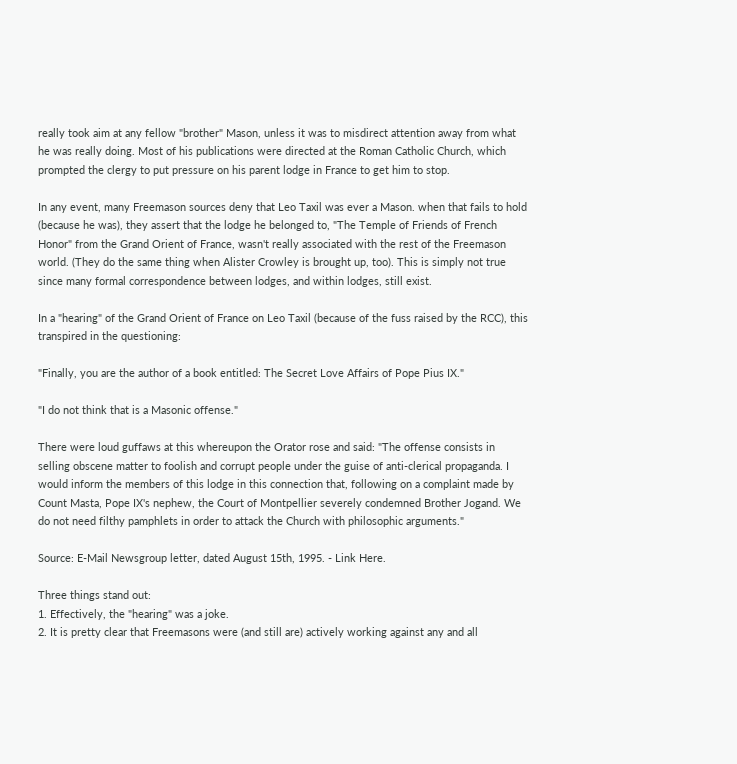really took aim at any fellow "brother" Mason, unless it was to misdirect attention away from what he was really doing. Most of his publications were directed at the Roman Catholic Church, which prompted the clergy to put pressure on his parent lodge in France to get him to stop.

In any event, many Freemason sources deny that Leo Taxil was ever a Mason. when that fails to hold (because he was), they assert that the lodge he belonged to, "The Temple of Friends of French Honor" from the Grand Orient of France, wasn't really associated with the rest of the Freemason world. (They do the same thing when Alister Crowley is brought up, too). This is simply not true since many formal correspondence between lodges, and within lodges, still exist.

In a "hearing" of the Grand Orient of France on Leo Taxil (because of the fuss raised by the RCC), this transpired in the questioning:

"Finally, you are the author of a book entitled: The Secret Love Affairs of Pope Pius IX."

"I do not think that is a Masonic offense."

There were loud guffaws at this whereupon the Orator rose and said: "The offense consists in selling obscene matter to foolish and corrupt people under the guise of anti-clerical propaganda. I would inform the members of this lodge in this connection that, following on a complaint made by Count Masta, Pope IX's nephew, the Court of Montpellier severely condemned Brother Jogand. We do not need filthy pamphlets in order to attack the Church with philosophic arguments."

Source: E-Mail Newsgroup letter, dated August 15th, 1995. - Link Here.

Three things stand out:
1. Effectively, the "hearing" was a joke.
2. It is pretty clear that Freemasons were (and still are) actively working against any and all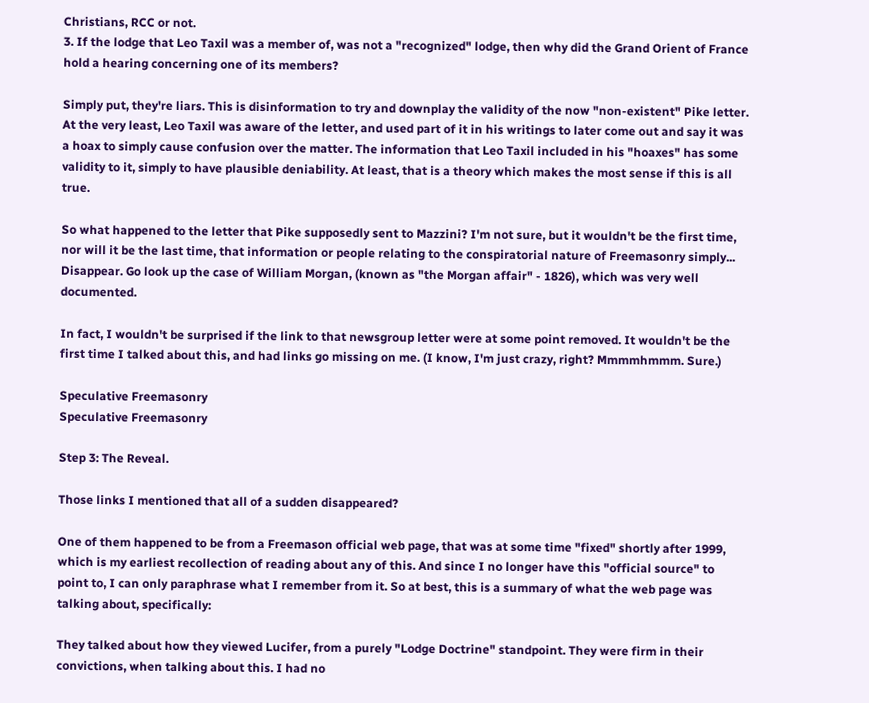Christians, RCC or not.
3. If the lodge that Leo Taxil was a member of, was not a "recognized" lodge, then why did the Grand Orient of France hold a hearing concerning one of its members?

Simply put, they're liars. This is disinformation to try and downplay the validity of the now "non-existent" Pike letter. At the very least, Leo Taxil was aware of the letter, and used part of it in his writings to later come out and say it was a hoax to simply cause confusion over the matter. The information that Leo Taxil included in his "hoaxes" has some validity to it, simply to have plausible deniability. At least, that is a theory which makes the most sense if this is all true.

So what happened to the letter that Pike supposedly sent to Mazzini? I'm not sure, but it wouldn't be the first time, nor will it be the last time, that information or people relating to the conspiratorial nature of Freemasonry simply... Disappear. Go look up the case of William Morgan, (known as "the Morgan affair" - 1826), which was very well documented.

In fact, I wouldn't be surprised if the link to that newsgroup letter were at some point removed. It wouldn't be the first time I talked about this, and had links go missing on me. (I know, I'm just crazy, right? Mmmmhmmm. Sure.)

Speculative Freemasonry
Speculative Freemasonry

Step 3: The Reveal.

Those links I mentioned that all of a sudden disappeared?

One of them happened to be from a Freemason official web page, that was at some time "fixed" shortly after 1999, which is my earliest recollection of reading about any of this. And since I no longer have this "official source" to point to, I can only paraphrase what I remember from it. So at best, this is a summary of what the web page was talking about, specifically:

They talked about how they viewed Lucifer, from a purely "Lodge Doctrine" standpoint. They were firm in their convictions, when talking about this. I had no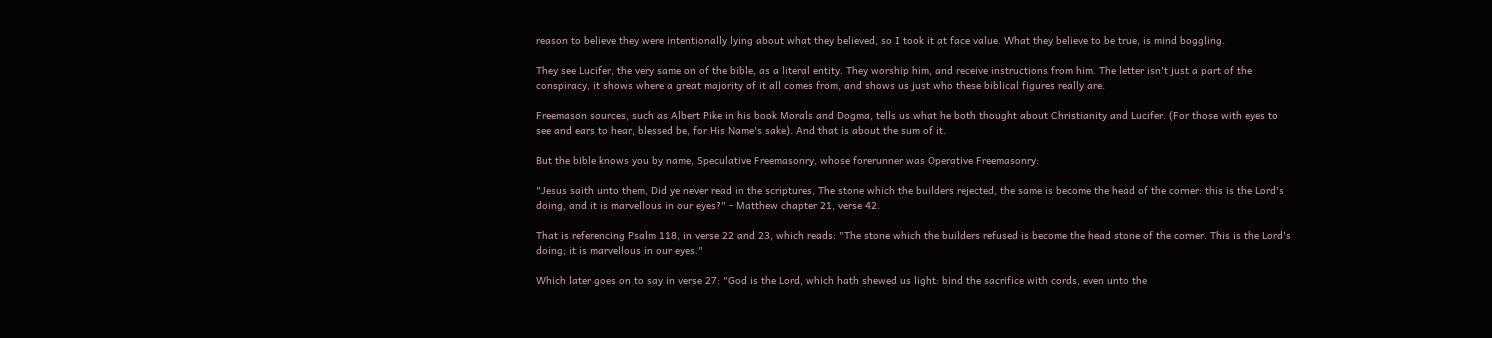reason to believe they were intentionally lying about what they believed, so I took it at face value. What they believe to be true, is mind boggling.

They see Lucifer, the very same on of the bible, as a literal entity. They worship him, and receive instructions from him. The letter isn't just a part of the conspiracy, it shows where a great majority of it all comes from, and shows us just who these biblical figures really are.

Freemason sources, such as Albert Pike in his book Morals and Dogma, tells us what he both thought about Christianity and Lucifer. (For those with eyes to see and ears to hear, blessed be, for His Name's sake). And that is about the sum of it.

But the bible knows you by name, Speculative Freemasonry, whose forerunner was Operative Freemasonry:

"Jesus saith unto them, Did ye never read in the scriptures, The stone which the builders rejected, the same is become the head of the corner: this is the Lord's doing, and it is marvellous in our eyes?" - Matthew chapter 21, verse 42.

That is referencing Psalm 118, in verse 22 and 23, which reads: "The stone which the builders refused is become the head stone of the corner. This is the Lord's doing; it is marvellous in our eyes."

Which later goes on to say in verse 27: "God is the Lord, which hath shewed us light: bind the sacrifice with cords, even unto the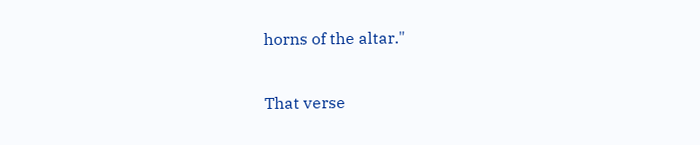horns of the altar."

That verse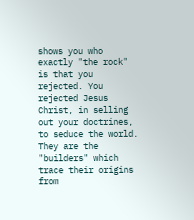shows you who exactly "the rock" is that you rejected. You rejected Jesus Christ, in selling out your doctrines, to seduce the world. They are the "builders" which trace their origins from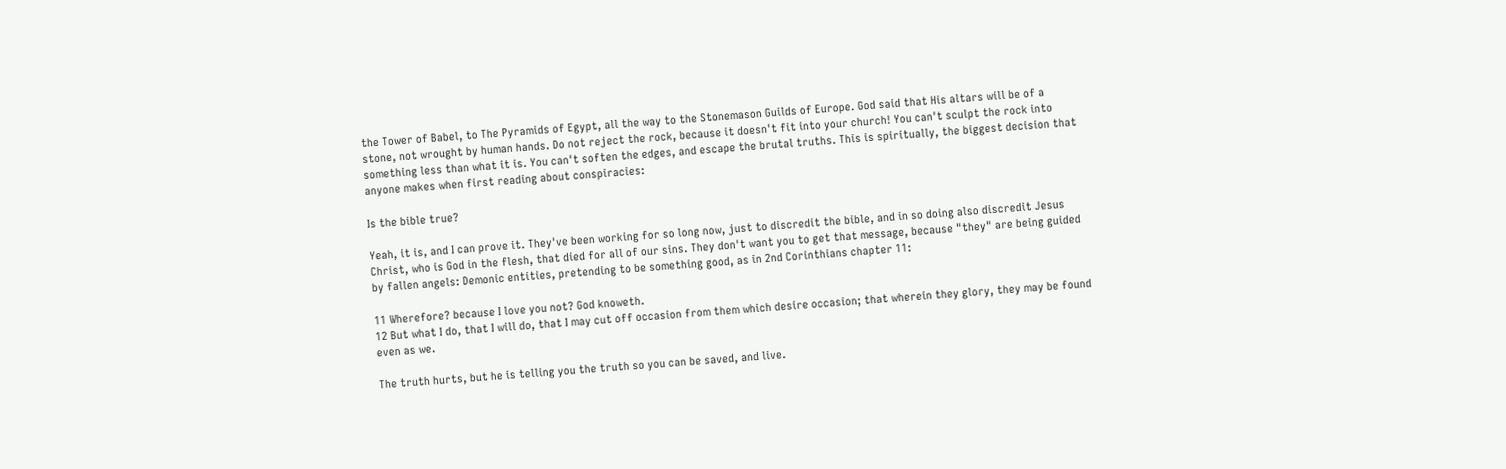the Tower of Babel, to The Pyramids of Egypt, all the way to the Stonemason Guilds of Europe. God said that His altars will be of a stone, not wrought by human hands. Do not reject the rock, because it doesn't fit into your church! You can't sculpt the rock into something less than what it is. You can't soften the edges, and escape the brutal truths. This is spiritually, the biggest decision that anyone makes when first reading about conspiracies:

Is the bible true?

Yeah, it is, and I can prove it. They've been working for so long now, just to discredit the bible, and in so doing also discredit Jesus Christ, who is God in the flesh, that died for all of our sins. They don't want you to get that message, because "they" are being guided by fallen angels: Demonic entities, pretending to be something good, as in 2nd Corinthians chapter 11:

11 Wherefore? because I love you not? God knoweth.
12 But what I do, that I will do, that I may cut off occasion from them which desire occasion; that wherein they glory, they may be found even as we.

The truth hurts, but he is telling you the truth so you can be saved, and live.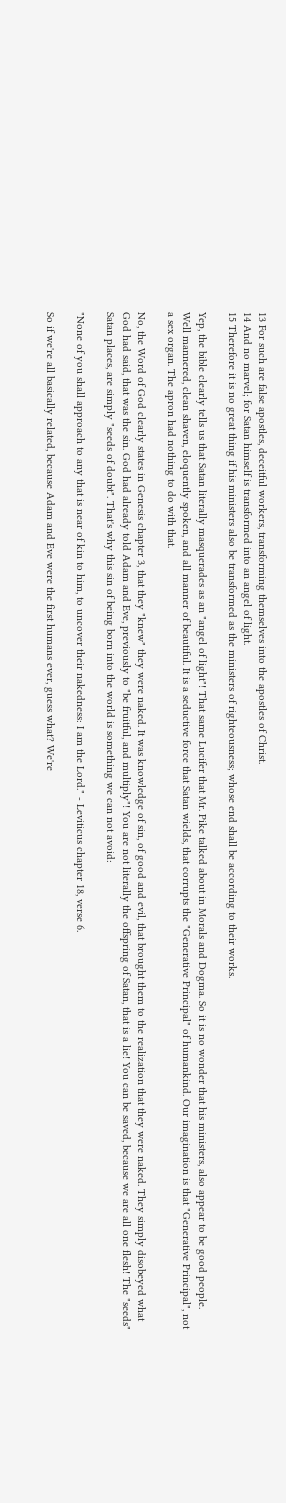13 For such are false apostles, deceitful workers, transforming themselves into the apostles of Christ.
14 And no marvel; for Satan himself is transformed into an angel of light.
15 Therefore it is no great thing if his ministers also be transformed as the ministers of righteousness; whose end shall be according to their works.

Yep, the bible clearly tells us that Satan literally masquerades as an "angel of light"! That same Lucifer that Mr. Pike talked about in Morals and Dogma. So it is no wonder that his ministers, also appear to be good people. Well mannered, clean shaven, eloquently spoken, and all manner of beautiful. It is a seductive force that Satan wields, that corrupts the "Generative Principal" of humankind. Our imagination is that "Generative Principal", not a sex organ. The apron had nothing to do with that.

No, the Word of God clearly states in Genesis chapter 3, that they "knew" they were naked. It was knowledge of sin, of good and evil, that brought them to the realization that they were naked. They simply disobeyed what God had said, that was the sin. God had already told Adam and Eve, previously to "be fruitful, and multiply"! You are not literally the offspring of Satan, that is a lie! You can be saved, because we are all one flesh! The "seeds" Satan places, are simply "seeds of doubt". That's why this sin of being born into the world is something we can not avoid:

"None of you shall approach to any that is near of kin to him, to uncover their nakedness: I am the Lord." - Leviticus chapter 18, verse 6.

So if we're all basically related, because Adam and Eve were the first humans ever, guess what? We're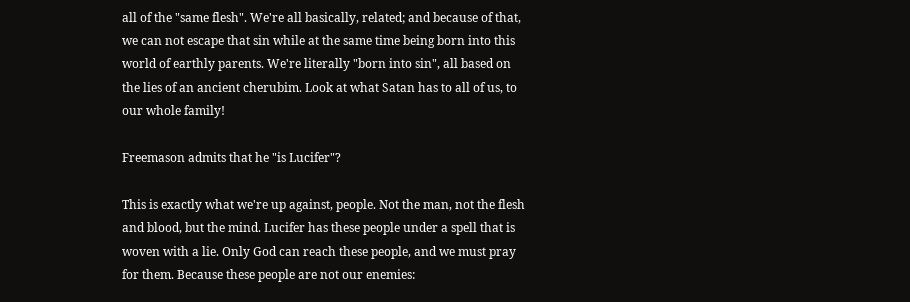all of the "same flesh". We're all basically, related; and because of that, we can not escape that sin while at the same time being born into this world of earthly parents. We're literally "born into sin", all based on the lies of an ancient cherubim. Look at what Satan has to all of us, to our whole family!

Freemason admits that he "is Lucifer"?

This is exactly what we're up against, people. Not the man, not the flesh and blood, but the mind. Lucifer has these people under a spell that is woven with a lie. Only God can reach these people, and we must pray for them. Because these people are not our enemies: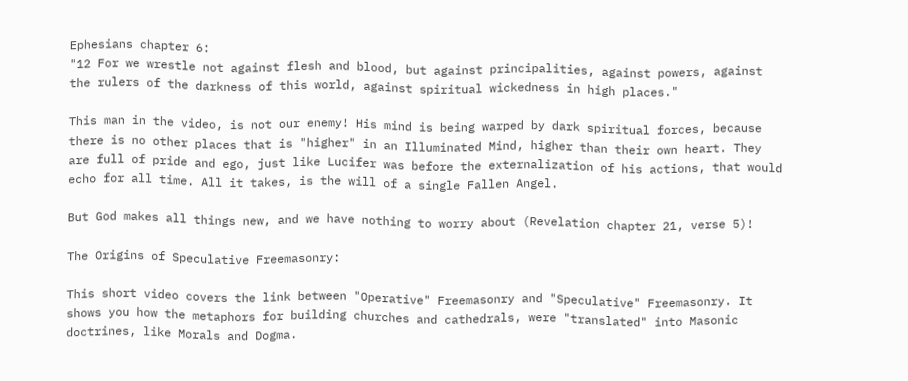Ephesians chapter 6:
"12 For we wrestle not against flesh and blood, but against principalities, against powers, against the rulers of the darkness of this world, against spiritual wickedness in high places."

This man in the video, is not our enemy! His mind is being warped by dark spiritual forces, because there is no other places that is "higher" in an Illuminated Mind, higher than their own heart. They are full of pride and ego, just like Lucifer was before the externalization of his actions, that would echo for all time. All it takes, is the will of a single Fallen Angel.

But God makes all things new, and we have nothing to worry about (Revelation chapter 21, verse 5)!

The Origins of Speculative Freemasonry:

This short video covers the link between "Operative" Freemasonry and "Speculative" Freemasonry. It shows you how the metaphors for building churches and cathedrals, were "translated" into Masonic doctrines, like Morals and Dogma.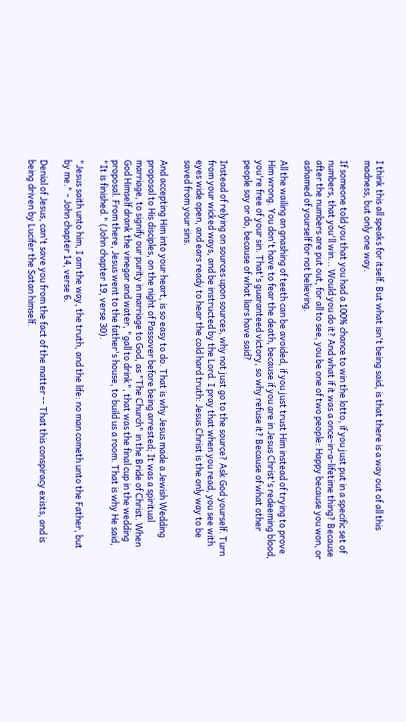I think this all speaks for itself. But what isn't being said, is that there is a way out of all this madness, but only one way.

If someone told you that you had a 100% chance to win the lotto, if you just put in a specific set of numbers, that you'll win... Would you do it? And what if it was a once-in-a-lifetime thing? Because after the numbers are put out, for all to see, you be one of two people: Happy because you won, or ashamed of yourself for not believing.

All the wailing an gnashing of teeth can be avoided, if you just trust Him instead of trying to prove Him wrong. You don't have to fear the death, because if you are in Jesus Christ's redeeming blood, you're free of your sin. That's guaranteed victory, so why refuse it? Because of what other people say or do, because of what liars have said?

Instead of relying on sources upon sources, why not just go to the source? Ask God yourself. Turn from your wicked ways, and be instructed by the Lord. I pray that when you read, you see with eyes wide open, and ears ready to hear the cold hard truth: Jesus Christ is the only way to be saved from your sins.

And accepting Him into your heart, is so easy to do. That is why Jesus made a Jewish Wedding proposal to His disciples, on the night of Passover before being arrested; It was a spiritual marriage, to signify our purity in marriage to God, as "The Church" in the Bride of Christ. When God Himself drank the vinegar and water, "gall to drink", that was the final cup in the wedding proposal. From there, Jesus went to the father's house, to build us a room. That is why He said, "It is finished." (John chapter 19, verse 30).

"Jesus saith unto him, I am the way, the truth, and the life: no man cometh unto the Father, but by me." - John chapter 14, verse 6.

Denial of Jesus, can't save you from the fact of the matter -- That this conspiracy exists, and is being driven by Lucifer the Satan himself.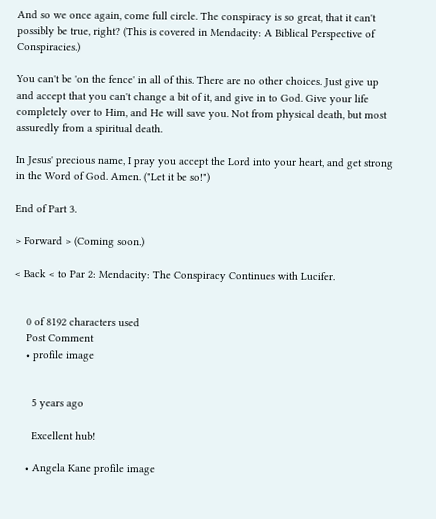And so we once again, come full circle. The conspiracy is so great, that it can't possibly be true, right? (This is covered in Mendacity: A Biblical Perspective of Conspiracies.)

You can't be 'on the fence' in all of this. There are no other choices. Just give up and accept that you can't change a bit of it, and give in to God. Give your life completely over to Him, and He will save you. Not from physical death, but most assuredly from a spiritual death.

In Jesus' precious name, I pray you accept the Lord into your heart, and get strong in the Word of God. Amen. ("Let it be so!")

End of Part 3.

> Forward > (Coming soon.)

< Back < to Par 2: Mendacity: The Conspiracy Continues with Lucifer.


    0 of 8192 characters used
    Post Comment
    • profile image


      5 years ago

      Excellent hub!

    • Angela Kane profile image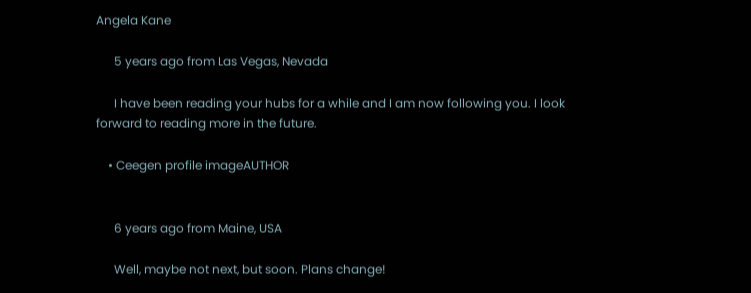Angela Kane

      5 years ago from Las Vegas, Nevada

      I have been reading your hubs for a while and I am now following you. I look forward to reading more in the future.

    • Ceegen profile imageAUTHOR


      6 years ago from Maine, USA

      Well, maybe not next, but soon. Plans change!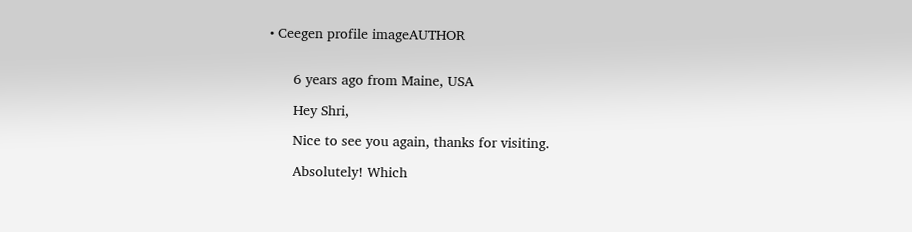• Ceegen profile imageAUTHOR


      6 years ago from Maine, USA

      Hey Shri,

      Nice to see you again, thanks for visiting.

      Absolutely! Which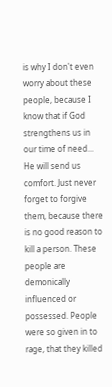is why I don't even worry about these people, because I know that if God strengthens us in our time of need... He will send us comfort. Just never forget to forgive them, because there is no good reason to kill a person. These people are demonically influenced or possessed. People were so given in to rage, that they killed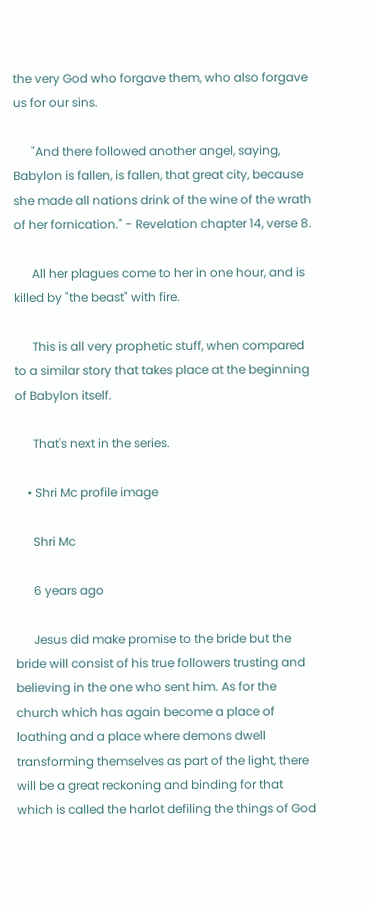the very God who forgave them, who also forgave us for our sins.

      "And there followed another angel, saying, Babylon is fallen, is fallen, that great city, because she made all nations drink of the wine of the wrath of her fornication." - Revelation chapter 14, verse 8.

      All her plagues come to her in one hour, and is killed by "the beast" with fire.

      This is all very prophetic stuff, when compared to a similar story that takes place at the beginning of Babylon itself.

      That's next in the series.

    • Shri Mc profile image

      Shri Mc

      6 years ago

      Jesus did make promise to the bride but the bride will consist of his true followers trusting and believing in the one who sent him. As for the church which has again become a place of loathing and a place where demons dwell transforming themselves as part of the light, there will be a great reckoning and binding for that which is called the harlot defiling the things of God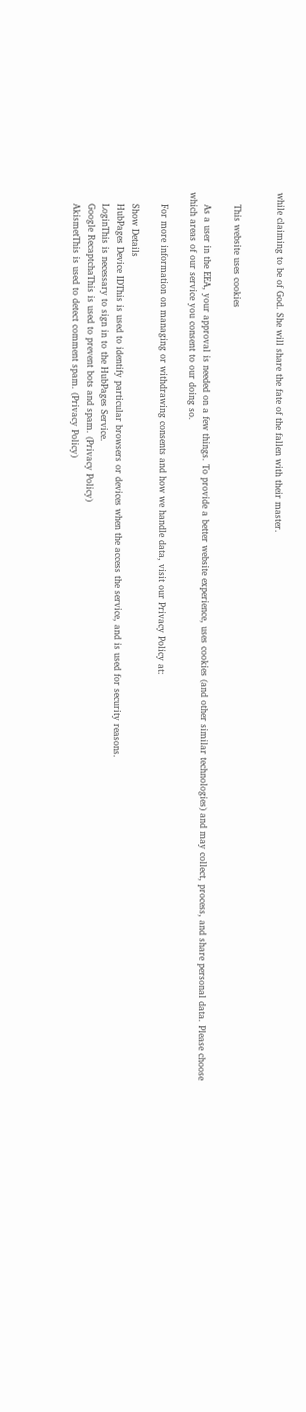while claiming to be of God. She will share the fate of the fallen with their master.


    This website uses cookies

    As a user in the EEA, your approval is needed on a few things. To provide a better website experience, uses cookies (and other similar technologies) and may collect, process, and share personal data. Please choose which areas of our service you consent to our doing so.

    For more information on managing or withdrawing consents and how we handle data, visit our Privacy Policy at:

    Show Details
    HubPages Device IDThis is used to identify particular browsers or devices when the access the service, and is used for security reasons.
    LoginThis is necessary to sign in to the HubPages Service.
    Google RecaptchaThis is used to prevent bots and spam. (Privacy Policy)
    AkismetThis is used to detect comment spam. (Privacy Policy)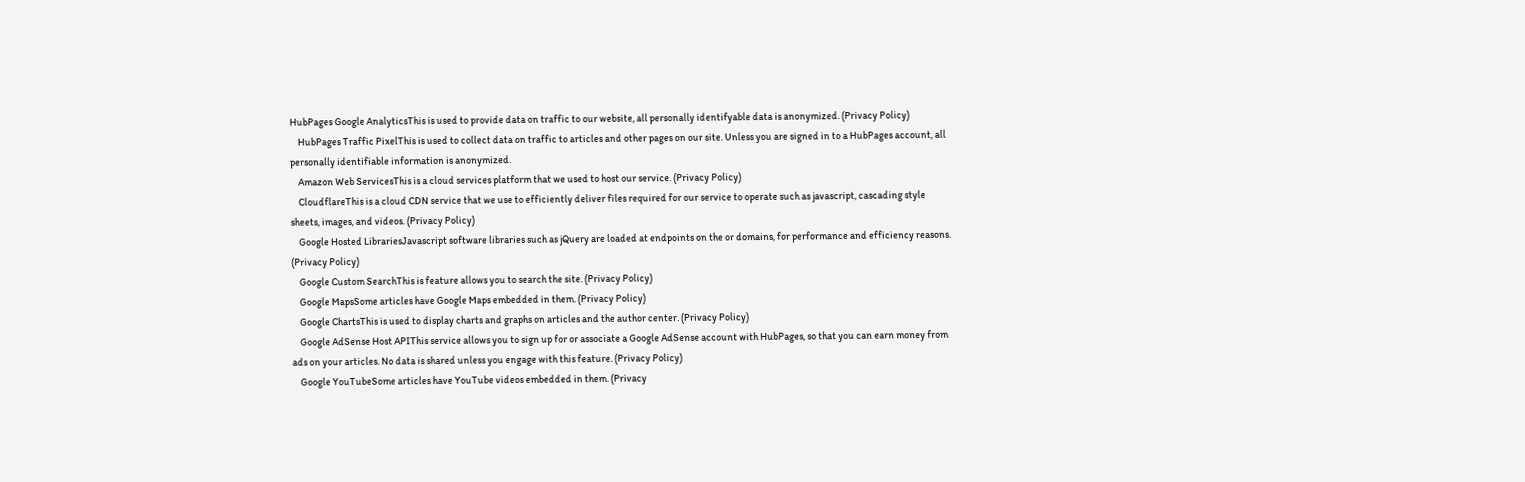HubPages Google AnalyticsThis is used to provide data on traffic to our website, all personally identifyable data is anonymized. (Privacy Policy)
    HubPages Traffic PixelThis is used to collect data on traffic to articles and other pages on our site. Unless you are signed in to a HubPages account, all personally identifiable information is anonymized.
    Amazon Web ServicesThis is a cloud services platform that we used to host our service. (Privacy Policy)
    CloudflareThis is a cloud CDN service that we use to efficiently deliver files required for our service to operate such as javascript, cascading style sheets, images, and videos. (Privacy Policy)
    Google Hosted LibrariesJavascript software libraries such as jQuery are loaded at endpoints on the or domains, for performance and efficiency reasons. (Privacy Policy)
    Google Custom SearchThis is feature allows you to search the site. (Privacy Policy)
    Google MapsSome articles have Google Maps embedded in them. (Privacy Policy)
    Google ChartsThis is used to display charts and graphs on articles and the author center. (Privacy Policy)
    Google AdSense Host APIThis service allows you to sign up for or associate a Google AdSense account with HubPages, so that you can earn money from ads on your articles. No data is shared unless you engage with this feature. (Privacy Policy)
    Google YouTubeSome articles have YouTube videos embedded in them. (Privacy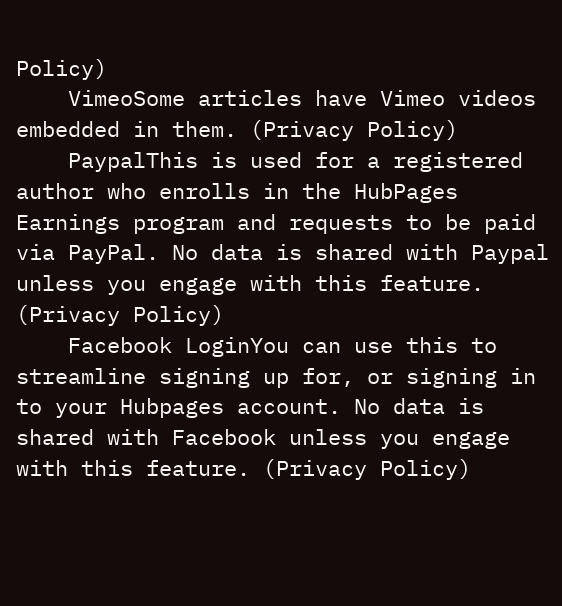Policy)
    VimeoSome articles have Vimeo videos embedded in them. (Privacy Policy)
    PaypalThis is used for a registered author who enrolls in the HubPages Earnings program and requests to be paid via PayPal. No data is shared with Paypal unless you engage with this feature. (Privacy Policy)
    Facebook LoginYou can use this to streamline signing up for, or signing in to your Hubpages account. No data is shared with Facebook unless you engage with this feature. (Privacy Policy)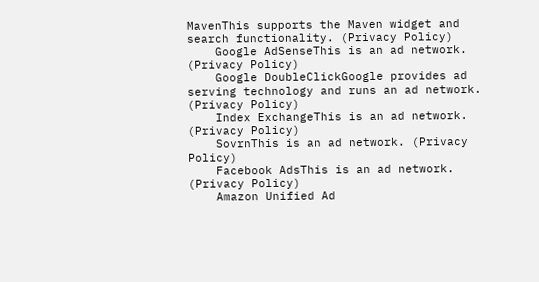MavenThis supports the Maven widget and search functionality. (Privacy Policy)
    Google AdSenseThis is an ad network. (Privacy Policy)
    Google DoubleClickGoogle provides ad serving technology and runs an ad network. (Privacy Policy)
    Index ExchangeThis is an ad network. (Privacy Policy)
    SovrnThis is an ad network. (Privacy Policy)
    Facebook AdsThis is an ad network. (Privacy Policy)
    Amazon Unified Ad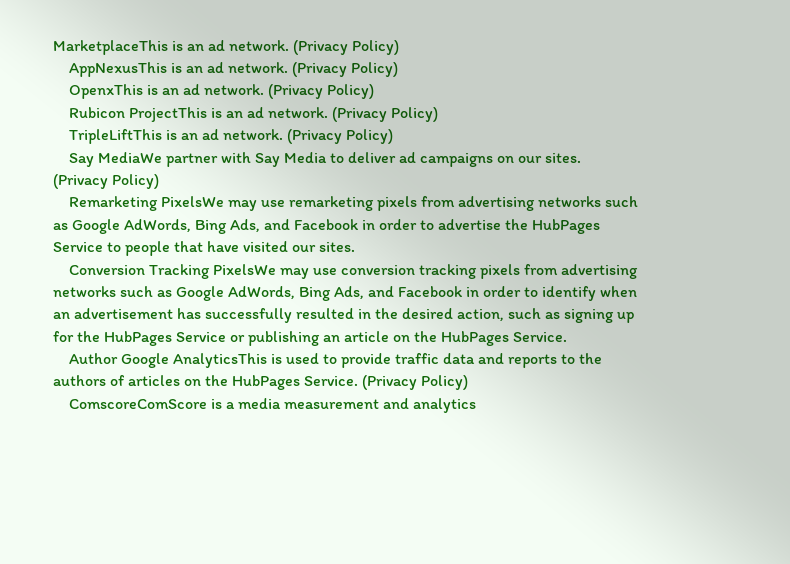MarketplaceThis is an ad network. (Privacy Policy)
    AppNexusThis is an ad network. (Privacy Policy)
    OpenxThis is an ad network. (Privacy Policy)
    Rubicon ProjectThis is an ad network. (Privacy Policy)
    TripleLiftThis is an ad network. (Privacy Policy)
    Say MediaWe partner with Say Media to deliver ad campaigns on our sites. (Privacy Policy)
    Remarketing PixelsWe may use remarketing pixels from advertising networks such as Google AdWords, Bing Ads, and Facebook in order to advertise the HubPages Service to people that have visited our sites.
    Conversion Tracking PixelsWe may use conversion tracking pixels from advertising networks such as Google AdWords, Bing Ads, and Facebook in order to identify when an advertisement has successfully resulted in the desired action, such as signing up for the HubPages Service or publishing an article on the HubPages Service.
    Author Google AnalyticsThis is used to provide traffic data and reports to the authors of articles on the HubPages Service. (Privacy Policy)
    ComscoreComScore is a media measurement and analytics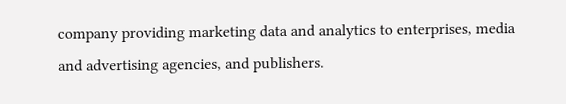company providing marketing data and analytics to enterprises, media and advertising agencies, and publishers.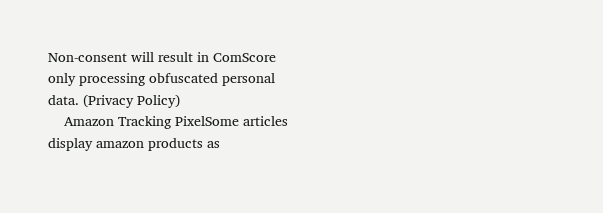Non-consent will result in ComScore only processing obfuscated personal data. (Privacy Policy)
    Amazon Tracking PixelSome articles display amazon products as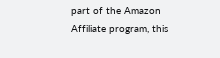part of the Amazon Affiliate program, this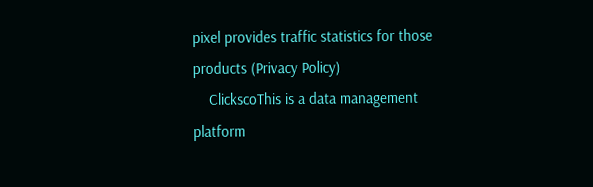pixel provides traffic statistics for those products (Privacy Policy)
    ClickscoThis is a data management platform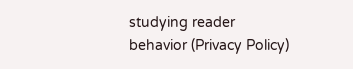studying reader behavior (Privacy Policy)